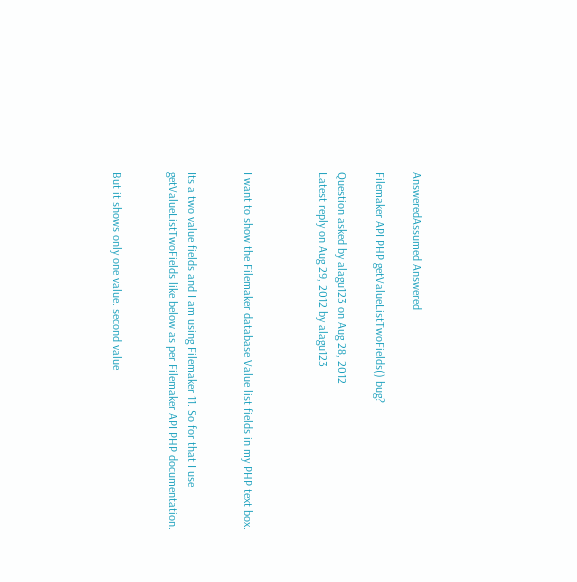AnsweredAssumed Answered

Filemaker API PHP getValueListTwoFields() bug?

Question asked by alagu123 on Aug 28, 2012
Latest reply on Aug 29, 2012 by alagu123



I want to show the Filemaker database Value list fields in my PHP text box.


Its a two value fields and I am using Filemaker 11. So for that I use getValueListTwoFields like below as per Filemaker API PHP documentation.


But it shows only one value. second value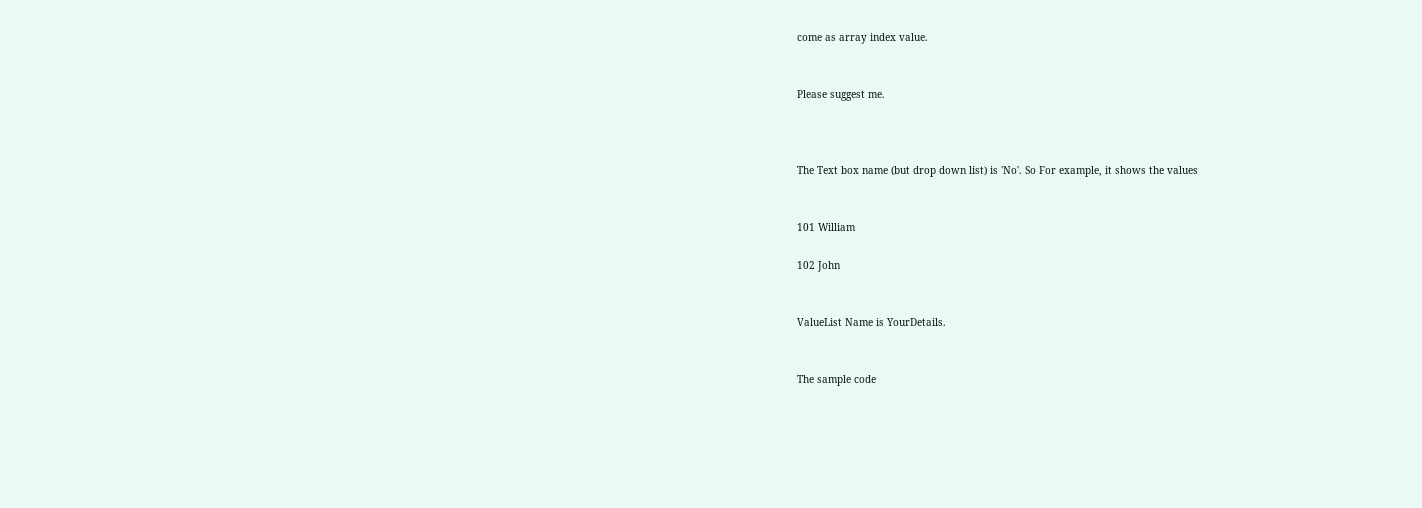come as array index value.


Please suggest me.



The Text box name (but drop down list) is 'No'. So For example, it shows the values


101 William

102 John


ValueList Name is YourDetails.


The sample code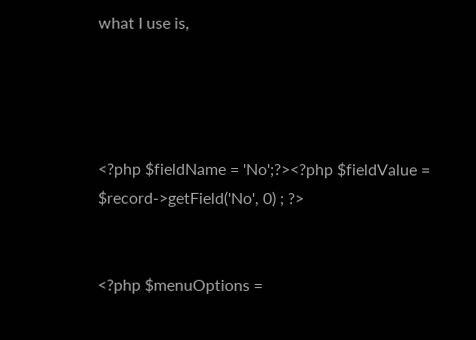what I use is,




<?php $fieldName = 'No';?><?php $fieldValue = $record->getField('No', 0) ; ?>


<?php $menuOptions =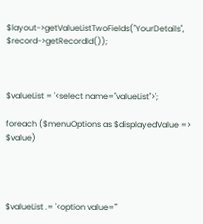$layout->getValueListTwoFields("YourDetails", $record->getRecordId());



$valueList = '<select name="valueList">';

foreach ($menuOptions as $displayedValue => $value)




$valueList .= '<option value="'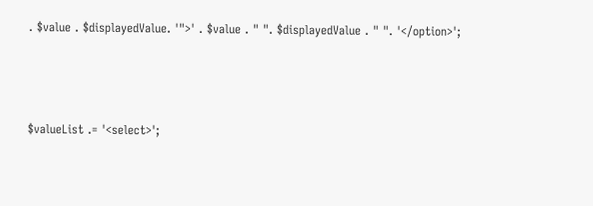. $value . $displayedValue. '">' . $value . " ". $displayedValue . " ". '</option>';



$valueList .= '<select>';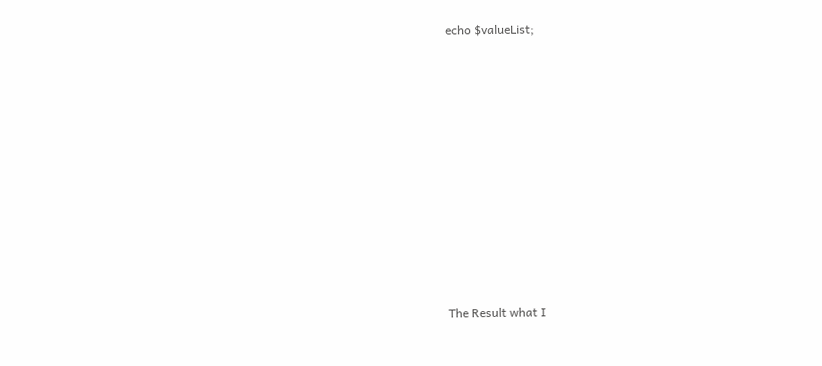echo $valueList;











The Result what I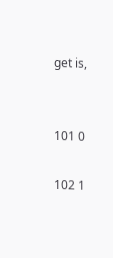get is,


101 0

102 1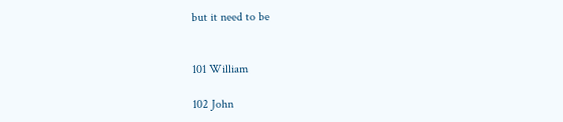but it need to be


101 William

102 John